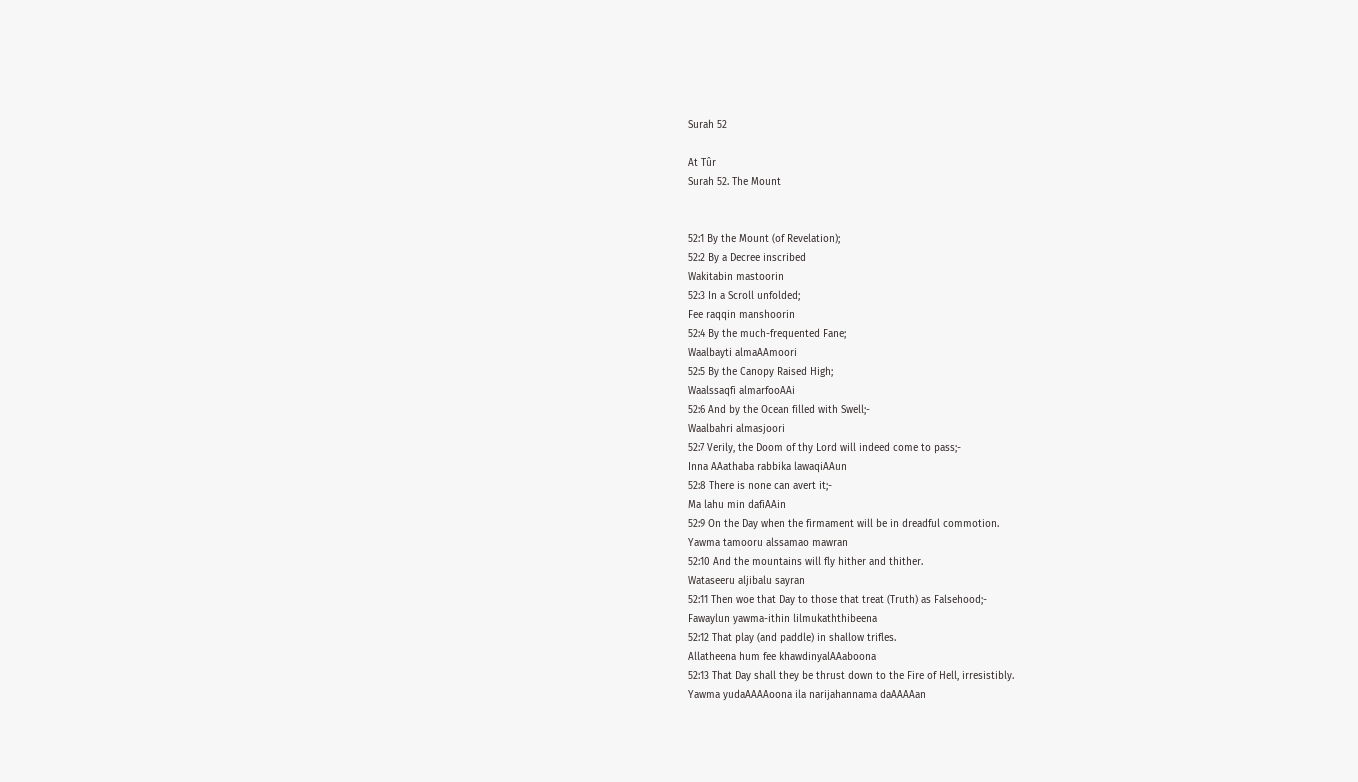Surah 52

At Tûr
Surah 52. The Mount


52:1 By the Mount (of Revelation);
52:2 By a Decree inscribed
Wakitabin mastoorin
52:3 In a Scroll unfolded;
Fee raqqin manshoorin
52:4 By the much-frequented Fane;
Waalbayti almaAAmoori
52:5 By the Canopy Raised High;
Waalssaqfi almarfooAAi
52:6 And by the Ocean filled with Swell;-
Waalbahri almasjoori
52:7 Verily, the Doom of thy Lord will indeed come to pass;-
Inna AAathaba rabbika lawaqiAAun
52:8 There is none can avert it;-
Ma lahu min dafiAAin
52:9 On the Day when the firmament will be in dreadful commotion.
Yawma tamooru alssamao mawran
52:10 And the mountains will fly hither and thither.
Wataseeru aljibalu sayran
52:11 Then woe that Day to those that treat (Truth) as Falsehood;-
Fawaylun yawma-ithin lilmukaththibeena
52:12 That play (and paddle) in shallow trifles.
Allatheena hum fee khawdinyalAAaboona
52:13 That Day shall they be thrust down to the Fire of Hell, irresistibly.
Yawma yudaAAAAoona ila narijahannama daAAAAan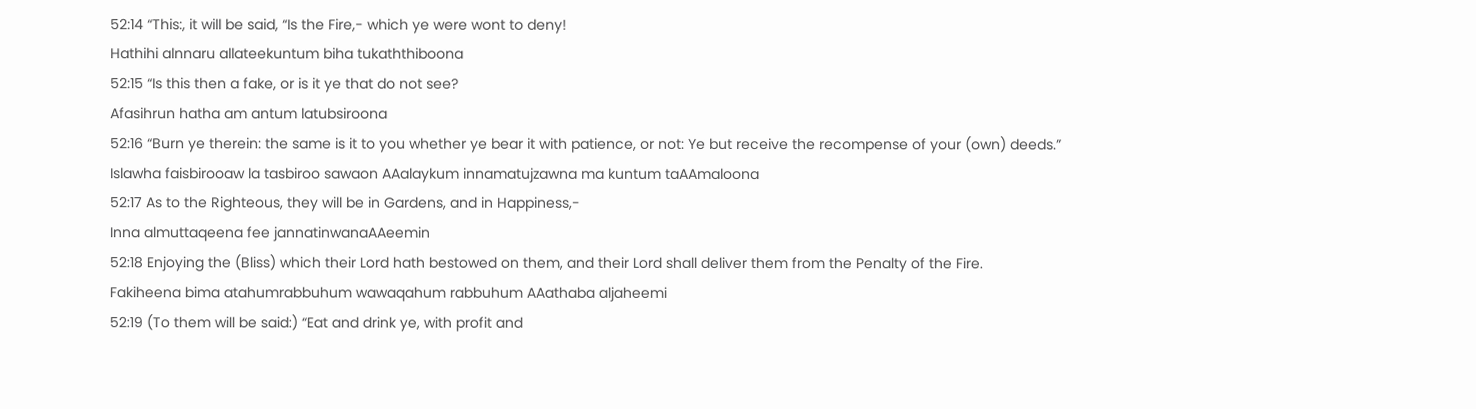52:14 “This:, it will be said, “Is the Fire,- which ye were wont to deny!
Hathihi alnnaru allateekuntum biha tukaththiboona
52:15 “Is this then a fake, or is it ye that do not see?
Afasihrun hatha am antum latubsiroona
52:16 “Burn ye therein: the same is it to you whether ye bear it with patience, or not: Ye but receive the recompense of your (own) deeds.”
Islawha faisbirooaw la tasbiroo sawaon AAalaykum innamatujzawna ma kuntum taAAmaloona
52:17 As to the Righteous, they will be in Gardens, and in Happiness,-
Inna almuttaqeena fee jannatinwanaAAeemin
52:18 Enjoying the (Bliss) which their Lord hath bestowed on them, and their Lord shall deliver them from the Penalty of the Fire.
Fakiheena bima atahumrabbuhum wawaqahum rabbuhum AAathaba aljaheemi
52:19 (To them will be said:) “Eat and drink ye, with profit and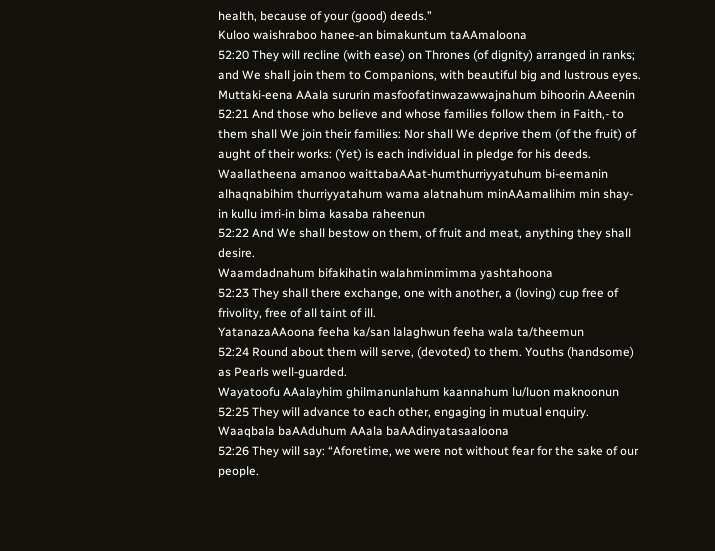health, because of your (good) deeds.”
Kuloo waishraboo hanee-an bimakuntum taAAmaloona
52:20 They will recline (with ease) on Thrones (of dignity) arranged in ranks; and We shall join them to Companions, with beautiful big and lustrous eyes.
Muttaki-eena AAala sururin masfoofatinwazawwajnahum bihoorin AAeenin
52:21 And those who believe and whose families follow them in Faith,- to them shall We join their families: Nor shall We deprive them (of the fruit) of aught of their works: (Yet) is each individual in pledge for his deeds.
Waallatheena amanoo waittabaAAat-humthurriyyatuhum bi-eemanin alhaqnabihim thurriyyatahum wama alatnahum minAAamalihim min shay-in kullu imri-in bima kasaba raheenun
52:22 And We shall bestow on them, of fruit and meat, anything they shall desire.
Waamdadnahum bifakihatin walahminmimma yashtahoona
52:23 They shall there exchange, one with another, a (loving) cup free of frivolity, free of all taint of ill.
YatanazaAAoona feeha ka/san lalaghwun feeha wala ta/theemun
52:24 Round about them will serve, (devoted) to them. Youths (handsome) as Pearls well-guarded.
Wayatoofu AAalayhim ghilmanunlahum kaannahum lu/luon maknoonun
52:25 They will advance to each other, engaging in mutual enquiry.
Waaqbala baAAduhum AAala baAAdinyatasaaloona
52:26 They will say: “Aforetime, we were not without fear for the sake of our people.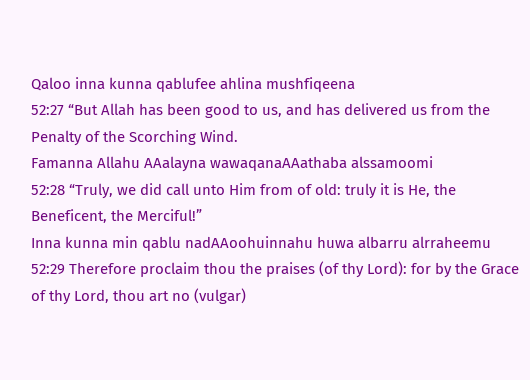Qaloo inna kunna qablufee ahlina mushfiqeena
52:27 “But Allah has been good to us, and has delivered us from the Penalty of the Scorching Wind.
Famanna Allahu AAalayna wawaqanaAAathaba alssamoomi
52:28 “Truly, we did call unto Him from of old: truly it is He, the Beneficent, the Merciful!”
Inna kunna min qablu nadAAoohuinnahu huwa albarru alrraheemu
52:29 Therefore proclaim thou the praises (of thy Lord): for by the Grace of thy Lord, thou art no (vulgar)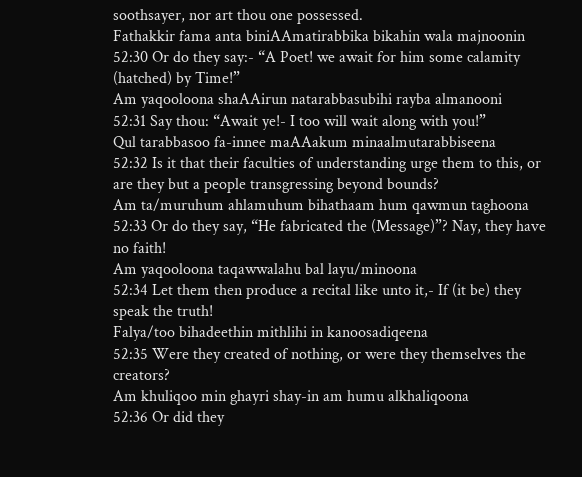soothsayer, nor art thou one possessed.
Fathakkir fama anta biniAAmatirabbika bikahin wala majnoonin
52:30 Or do they say:- “A Poet! we await for him some calamity (hatched) by Time!”
Am yaqooloona shaAAirun natarabbasubihi rayba almanooni
52:31 Say thou: “Await ye!- I too will wait along with you!”
Qul tarabbasoo fa-innee maAAakum minaalmutarabbiseena
52:32 Is it that their faculties of understanding urge them to this, or are they but a people transgressing beyond bounds?
Am ta/muruhum ahlamuhum bihathaam hum qawmun taghoona
52:33 Or do they say, “He fabricated the (Message)”? Nay, they have no faith!
Am yaqooloona taqawwalahu bal layu/minoona
52:34 Let them then produce a recital like unto it,- If (it be) they speak the truth!
Falya/too bihadeethin mithlihi in kanoosadiqeena
52:35 Were they created of nothing, or were they themselves the creators?
Am khuliqoo min ghayri shay-in am humu alkhaliqoona
52:36 Or did they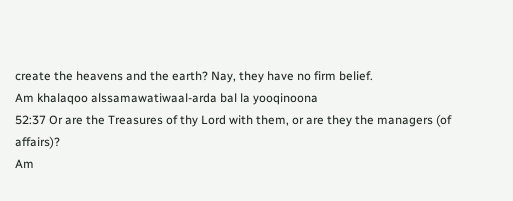create the heavens and the earth? Nay, they have no firm belief.
Am khalaqoo alssamawatiwaal-arda bal la yooqinoona
52:37 Or are the Treasures of thy Lord with them, or are they the managers (of affairs)?
Am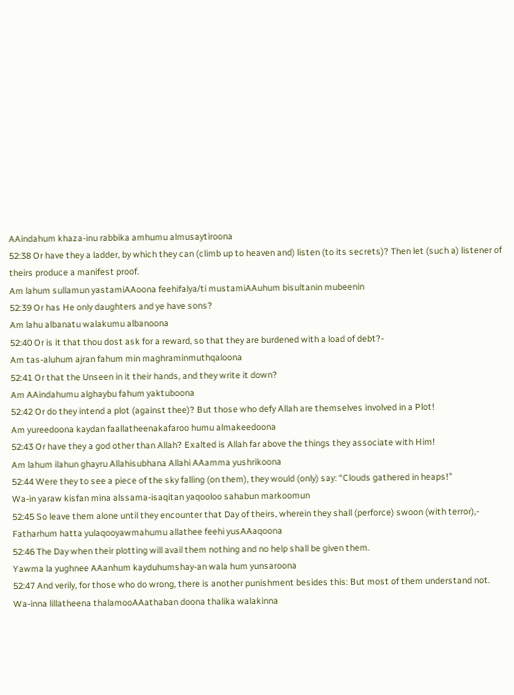AAindahum khaza-inu rabbika amhumu almusaytiroona
52:38 Or have they a ladder, by which they can (climb up to heaven and) listen (to its secrets)? Then let (such a) listener of theirs produce a manifest proof.
Am lahum sullamun yastamiAAoona feehifalya/ti mustamiAAuhum bisultanin mubeenin
52:39 Or has He only daughters and ye have sons?
Am lahu albanatu walakumu albanoona
52:40 Or is it that thou dost ask for a reward, so that they are burdened with a load of debt?-
Am tas-aluhum ajran fahum min maghraminmuthqaloona
52:41 Or that the Unseen in it their hands, and they write it down?
Am AAindahumu alghaybu fahum yaktuboona
52:42 Or do they intend a plot (against thee)? But those who defy Allah are themselves involved in a Plot!
Am yureedoona kaydan faallatheenakafaroo humu almakeedoona
52:43 Or have they a god other than Allah? Exalted is Allah far above the things they associate with Him!
Am lahum ilahun ghayru Allahisubhana Allahi AAamma yushrikoona
52:44 Were they to see a piece of the sky falling (on them), they would (only) say: “Clouds gathered in heaps!”
Wa-in yaraw kisfan mina alssama-isaqitan yaqooloo sahabun markoomun
52:45 So leave them alone until they encounter that Day of theirs, wherein they shall (perforce) swoon (with terror),-
Fatharhum hatta yulaqooyawmahumu allathee feehi yusAAaqoona
52:46 The Day when their plotting will avail them nothing and no help shall be given them.
Yawma la yughnee AAanhum kayduhumshay-an wala hum yunsaroona
52:47 And verily, for those who do wrong, there is another punishment besides this: But most of them understand not.
Wa-inna lillatheena thalamooAAathaban doona thalika walakinna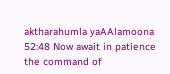aktharahumla yaAAlamoona
52:48 Now await in patience the command of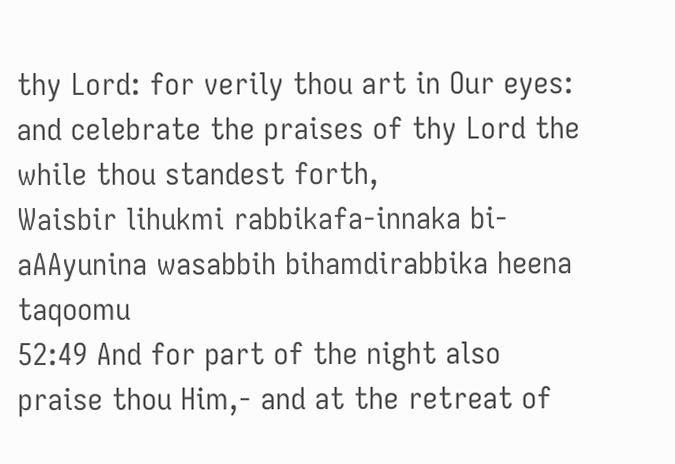thy Lord: for verily thou art in Our eyes: and celebrate the praises of thy Lord the while thou standest forth,
Waisbir lihukmi rabbikafa-innaka bi-aAAyunina wasabbih bihamdirabbika heena taqoomu
52:49 And for part of the night also praise thou Him,- and at the retreat of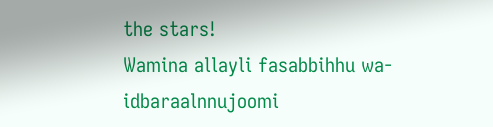the stars!
Wamina allayli fasabbihhu wa-idbaraalnnujoomi